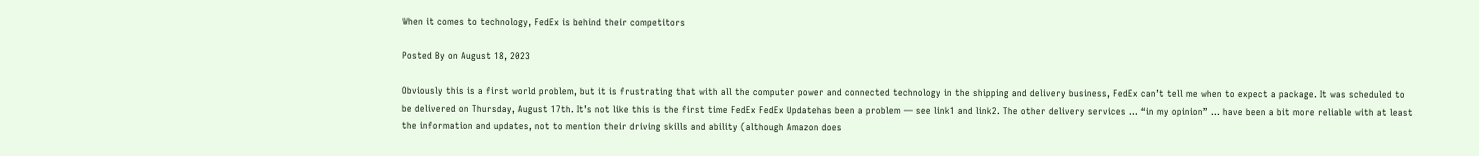When it comes to technology, FedEx is behind their competitors

Posted By on August 18, 2023

Obviously this is a first world problem, but it is frustrating that with all the computer power and connected technology in the shipping and delivery business, FedEx can’t tell me when to expect a package. It was scheduled to be delivered on Thursday, August 17th. It’s not like this is the first time FedEx FedEx Updatehas been a problem — see link1 and link2. The other delivery services … “in my opinion” … have been a bit more reliable with at least the information and updates, not to mention their driving skills and ability (although Amazon does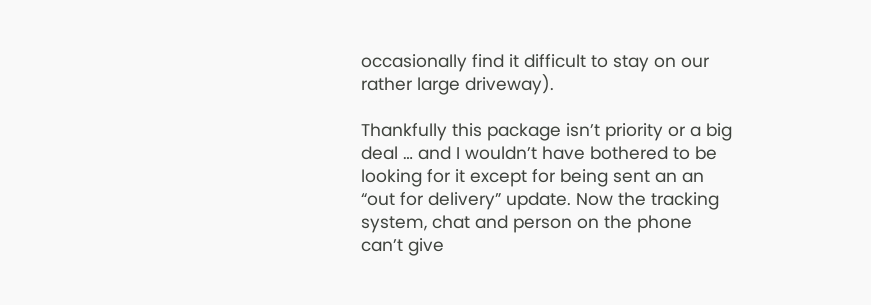occasionally find it difficult to stay on our rather large driveway).

Thankfully this package isn’t priority or a big deal … and I wouldn’t have bothered to be looking for it except for being sent an an “out for delivery” update. Now the tracking system, chat and person on the phone can’t give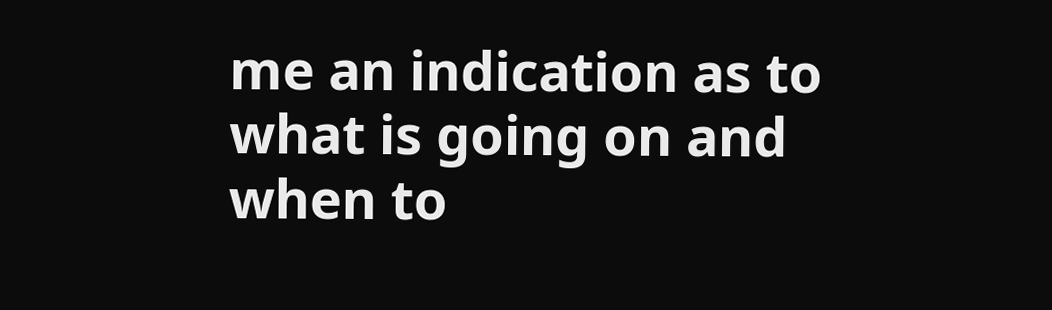me an indication as to what is going on and when to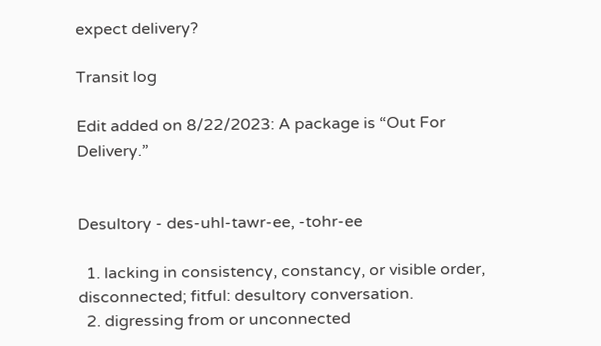expect delivery?

Transit log

Edit added on 8/22/2023: A package is “Out For Delivery.”


Desultory - des-uhl-tawr-ee, -tohr-ee

  1. lacking in consistency, constancy, or visible order, disconnected; fitful: desultory conversation.
  2. digressing from or unconnected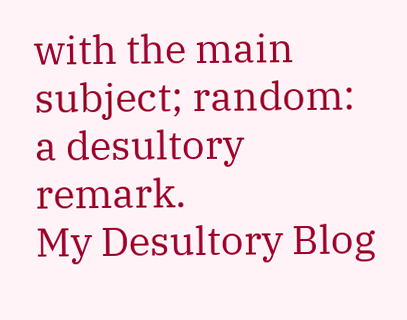with the main subject; random: a desultory remark.
My Desultory Blog